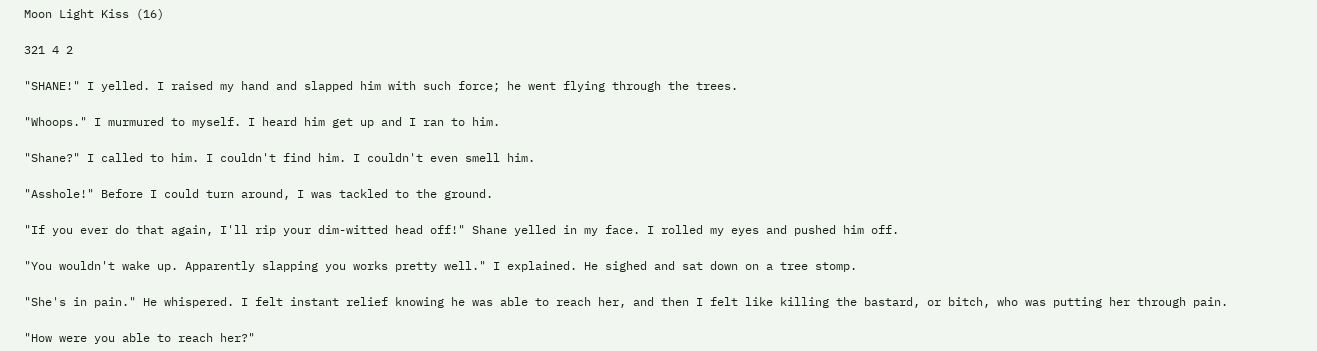Moon Light Kiss (16)

321 4 2

"SHANE!" I yelled. I raised my hand and slapped him with such force; he went flying through the trees.

"Whoops." I murmured to myself. I heard him get up and I ran to him.

"Shane?" I called to him. I couldn't find him. I couldn't even smell him.

"Asshole!" Before I could turn around, I was tackled to the ground.

"If you ever do that again, I'll rip your dim-witted head off!" Shane yelled in my face. I rolled my eyes and pushed him off.

"You wouldn't wake up. Apparently slapping you works pretty well." I explained. He sighed and sat down on a tree stomp.

"She's in pain." He whispered. I felt instant relief knowing he was able to reach her, and then I felt like killing the bastard, or bitch, who was putting her through pain.

"How were you able to reach her?"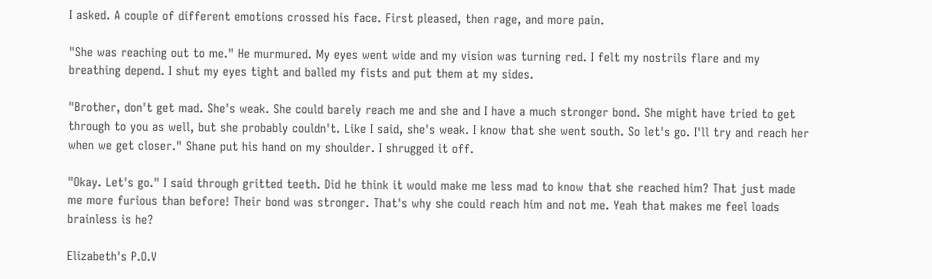I asked. A couple of different emotions crossed his face. First pleased, then rage, and more pain.

"She was reaching out to me." He murmured. My eyes went wide and my vision was turning red. I felt my nostrils flare and my breathing depend. I shut my eyes tight and balled my fists and put them at my sides.

"Brother, don't get mad. She's weak. She could barely reach me and she and I have a much stronger bond. She might have tried to get through to you as well, but she probably couldn't. Like I said, she's weak. I know that she went south. So let's go. I'll try and reach her when we get closer." Shane put his hand on my shoulder. I shrugged it off.

"Okay. Let's go." I said through gritted teeth. Did he think it would make me less mad to know that she reached him? That just made me more furious than before! Their bond was stronger. That's why she could reach him and not me. Yeah that makes me feel loads brainless is he?

Elizabeth's P.O.V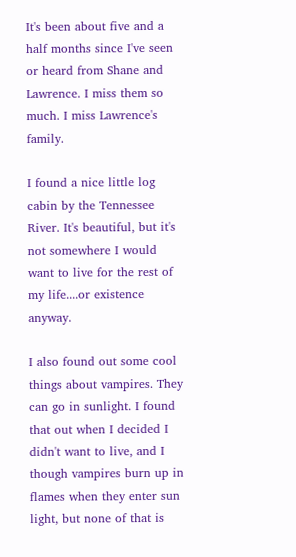It's been about five and a half months since I've seen or heard from Shane and Lawrence. I miss them so much. I miss Lawrence's family.

I found a nice little log cabin by the Tennessee River. It's beautiful, but it's not somewhere I would want to live for the rest of my life....or existence anyway.

I also found out some cool things about vampires. They can go in sunlight. I found that out when I decided I didn't want to live, and I though vampires burn up in flames when they enter sun light, but none of that is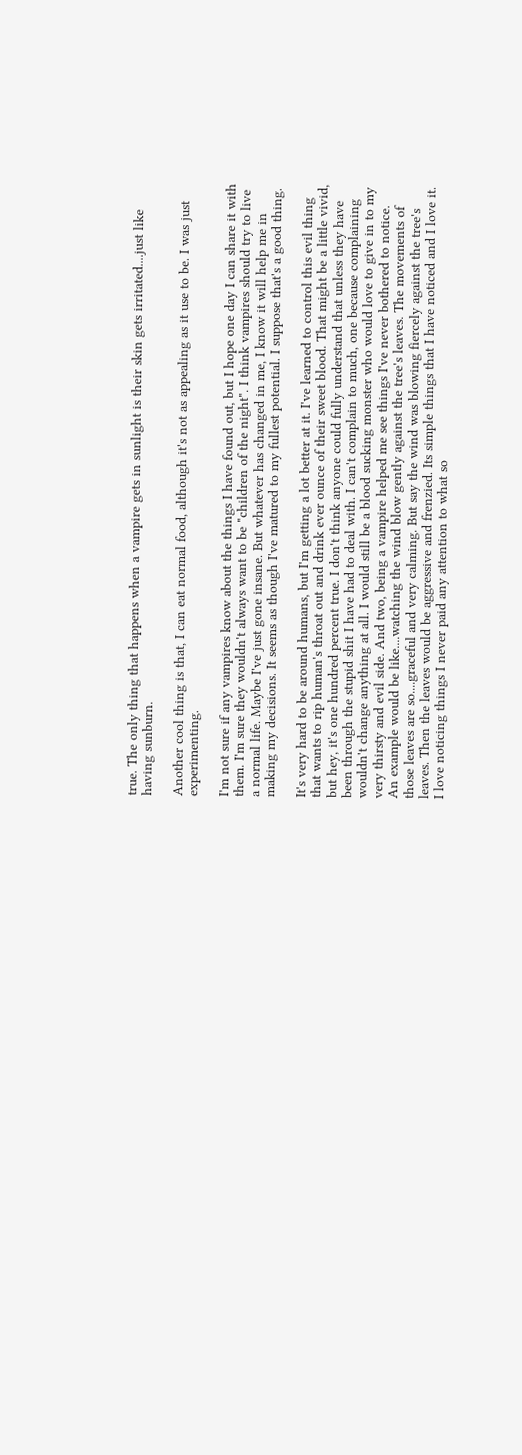true. The only thing that happens when a vampire gets in sunlight is their skin gets irritated....just like having sunburn.

Another cool thing is that, I can eat normal food, although it's not as appealing as it use to be. I was just experimenting.

I'm not sure if any vampires know about the things I have found out, but I hope one day I can share it with them. I'm sure they wouldn't always want to be "children of the night". I think vampires should try to live a normal life. Maybe I've just gone insane. But whatever has changed in me, I know it will help me in making my decisions. It seems as though I've matured to my fullest potential. I suppose that's a good thing.

It's very hard to be around humans, but I'm getting a lot better at it. I've learned to control this evil thing that wants to rip human's throat out and drink ever ounce of their sweet blood. That might be a little vivid, but hey, it's one hundred percent true. I don't think anyone could fully understand that unless they have been through the stupid shit I have had to deal with. I can't complain to much, one because complaining wouldn't change anything at all. I would still be a blood sucking monster who would love to give in to my very thirsty and evil side. And two, being a vampire helped me see things I've never bothered to notice. An example would be like....watching the wind blow gently against the tree's leaves. The movements of those leaves are so....graceful and very calming. But say the wind was blowing fiercely against the tree's leaves. Then the leaves would be aggressive and frenzied. Its simple things that I have noticed and I love it. I love noticing things I never paid any attention to what so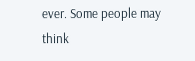ever. Some people may think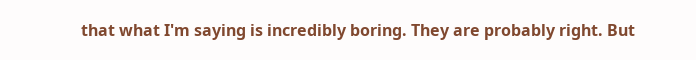that what I'm saying is incredibly boring. They are probably right. But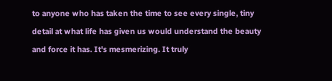to anyone who has taken the time to see every single, tiny detail at what life has given us would understand the beauty and force it has. It's mesmerizing. It truly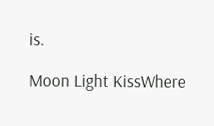is.

Moon Light KissWhere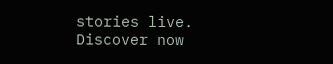stories live. Discover now